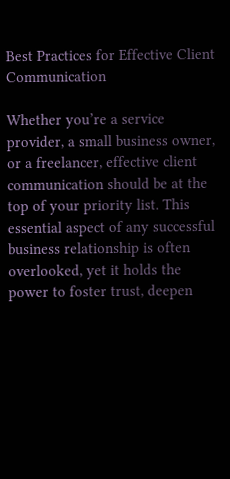Best Practices for Effective Client Communication

Whether you’re a service provider, a small business owner, or a freelancer, effective client communication should be at the top of your priority list. This essential aspect of any successful business relationship is often overlooked, yet it holds the power to foster trust, deepen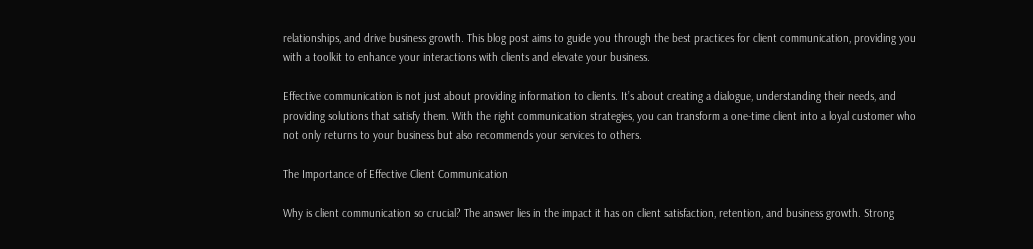relationships, and drive business growth. This blog post aims to guide you through the best practices for client communication, providing you with a toolkit to enhance your interactions with clients and elevate your business.

Effective communication is not just about providing information to clients. It’s about creating a dialogue, understanding their needs, and providing solutions that satisfy them. With the right communication strategies, you can transform a one-time client into a loyal customer who not only returns to your business but also recommends your services to others.

The Importance of Effective Client Communication

Why is client communication so crucial? The answer lies in the impact it has on client satisfaction, retention, and business growth. Strong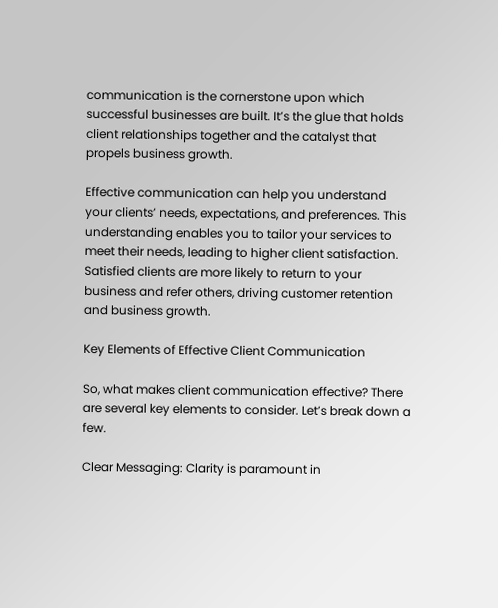communication is the cornerstone upon which successful businesses are built. It’s the glue that holds client relationships together and the catalyst that propels business growth.

Effective communication can help you understand your clients’ needs, expectations, and preferences. This understanding enables you to tailor your services to meet their needs, leading to higher client satisfaction. Satisfied clients are more likely to return to your business and refer others, driving customer retention and business growth.

Key Elements of Effective Client Communication

So, what makes client communication effective? There are several key elements to consider. Let’s break down a few.

Clear Messaging: Clarity is paramount in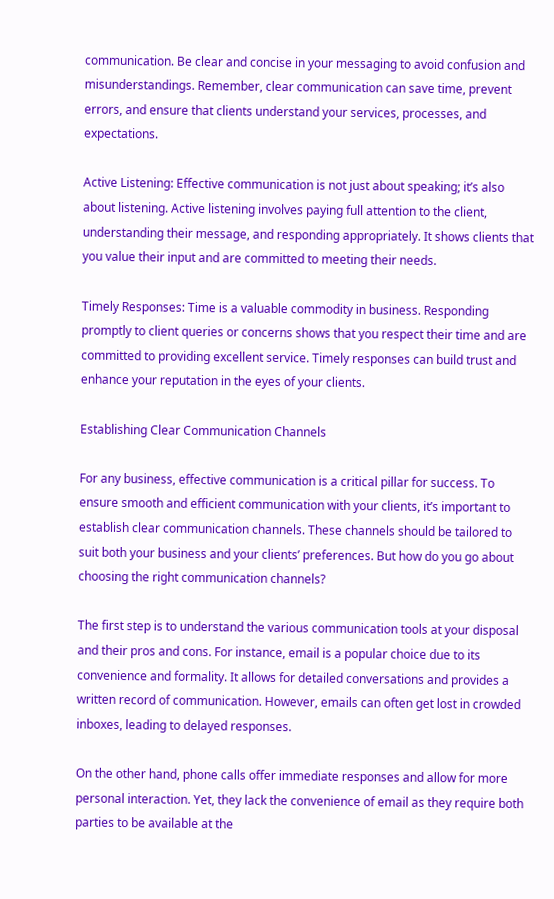communication. Be clear and concise in your messaging to avoid confusion and misunderstandings. Remember, clear communication can save time, prevent errors, and ensure that clients understand your services, processes, and expectations.

Active Listening: Effective communication is not just about speaking; it’s also about listening. Active listening involves paying full attention to the client, understanding their message, and responding appropriately. It shows clients that you value their input and are committed to meeting their needs.

Timely Responses: Time is a valuable commodity in business. Responding promptly to client queries or concerns shows that you respect their time and are committed to providing excellent service. Timely responses can build trust and enhance your reputation in the eyes of your clients.

Establishing Clear Communication Channels

For any business, effective communication is a critical pillar for success. To ensure smooth and efficient communication with your clients, it’s important to establish clear communication channels. These channels should be tailored to suit both your business and your clients’ preferences. But how do you go about choosing the right communication channels?

The first step is to understand the various communication tools at your disposal and their pros and cons. For instance, email is a popular choice due to its convenience and formality. It allows for detailed conversations and provides a written record of communication. However, emails can often get lost in crowded inboxes, leading to delayed responses.

On the other hand, phone calls offer immediate responses and allow for more personal interaction. Yet, they lack the convenience of email as they require both parties to be available at the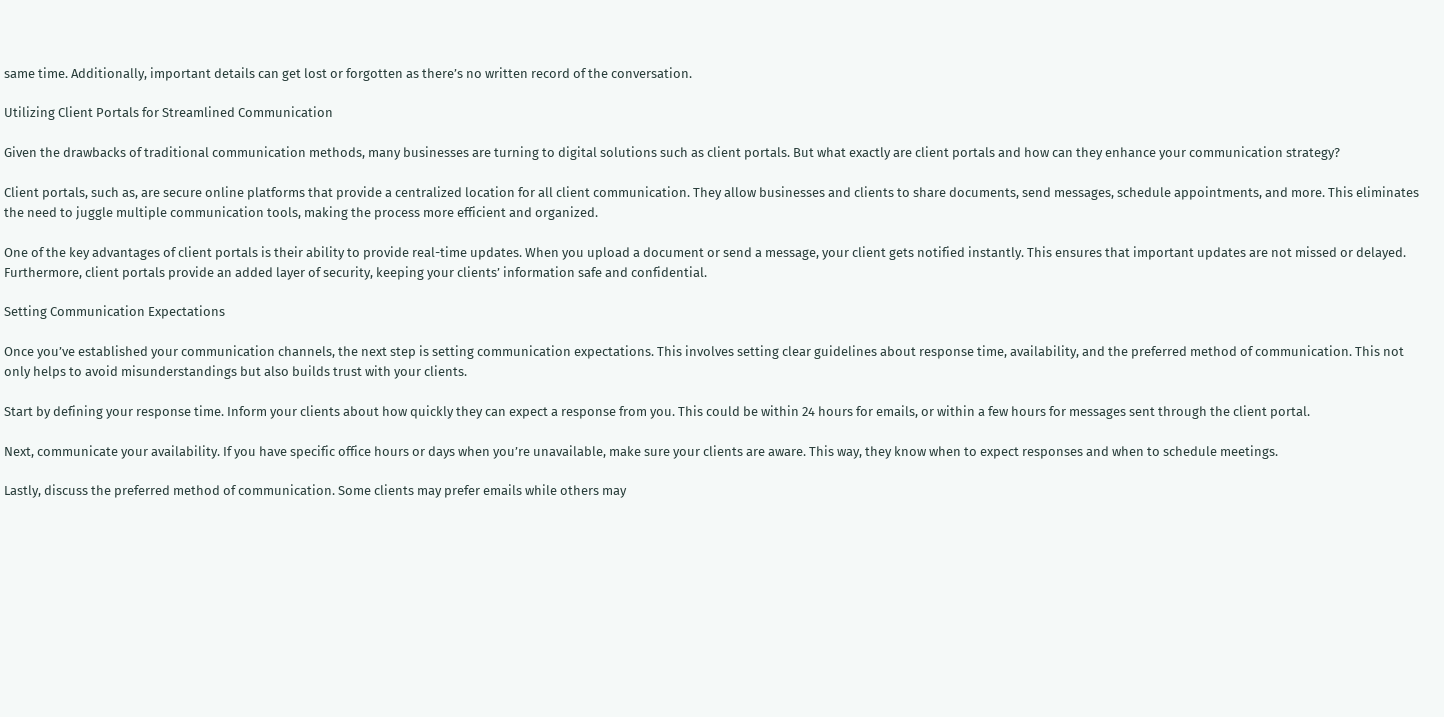same time. Additionally, important details can get lost or forgotten as there’s no written record of the conversation.

Utilizing Client Portals for Streamlined Communication

Given the drawbacks of traditional communication methods, many businesses are turning to digital solutions such as client portals. But what exactly are client portals and how can they enhance your communication strategy?

Client portals, such as, are secure online platforms that provide a centralized location for all client communication. They allow businesses and clients to share documents, send messages, schedule appointments, and more. This eliminates the need to juggle multiple communication tools, making the process more efficient and organized.

One of the key advantages of client portals is their ability to provide real-time updates. When you upload a document or send a message, your client gets notified instantly. This ensures that important updates are not missed or delayed. Furthermore, client portals provide an added layer of security, keeping your clients’ information safe and confidential.

Setting Communication Expectations

Once you’ve established your communication channels, the next step is setting communication expectations. This involves setting clear guidelines about response time, availability, and the preferred method of communication. This not only helps to avoid misunderstandings but also builds trust with your clients.

Start by defining your response time. Inform your clients about how quickly they can expect a response from you. This could be within 24 hours for emails, or within a few hours for messages sent through the client portal.

Next, communicate your availability. If you have specific office hours or days when you’re unavailable, make sure your clients are aware. This way, they know when to expect responses and when to schedule meetings.

Lastly, discuss the preferred method of communication. Some clients may prefer emails while others may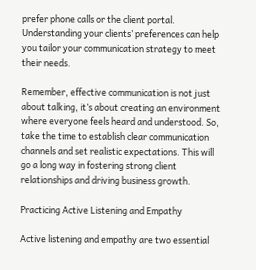prefer phone calls or the client portal. Understanding your clients’ preferences can help you tailor your communication strategy to meet their needs.

Remember, effective communication is not just about talking, it’s about creating an environment where everyone feels heard and understood. So, take the time to establish clear communication channels and set realistic expectations. This will go a long way in fostering strong client relationships and driving business growth.

Practicing Active Listening and Empathy

Active listening and empathy are two essential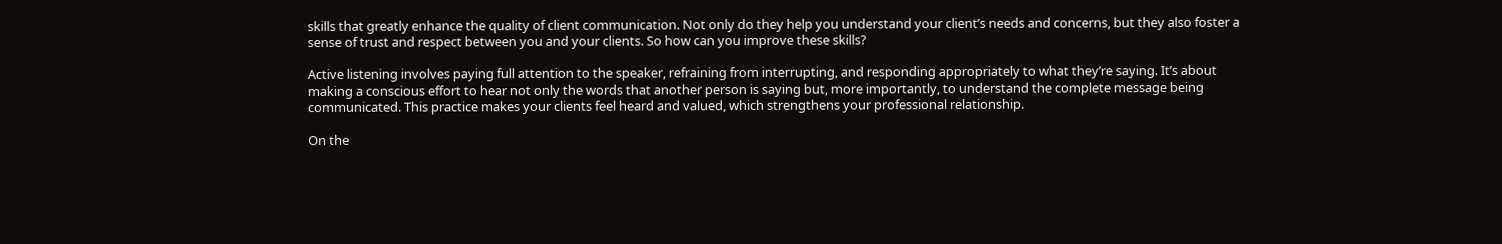skills that greatly enhance the quality of client communication. Not only do they help you understand your client’s needs and concerns, but they also foster a sense of trust and respect between you and your clients. So how can you improve these skills?

Active listening involves paying full attention to the speaker, refraining from interrupting, and responding appropriately to what they’re saying. It’s about making a conscious effort to hear not only the words that another person is saying but, more importantly, to understand the complete message being communicated. This practice makes your clients feel heard and valued, which strengthens your professional relationship.

On the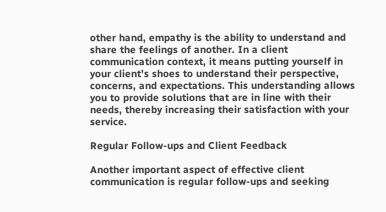other hand, empathy is the ability to understand and share the feelings of another. In a client communication context, it means putting yourself in your client’s shoes to understand their perspective, concerns, and expectations. This understanding allows you to provide solutions that are in line with their needs, thereby increasing their satisfaction with your service.

Regular Follow-ups and Client Feedback

Another important aspect of effective client communication is regular follow-ups and seeking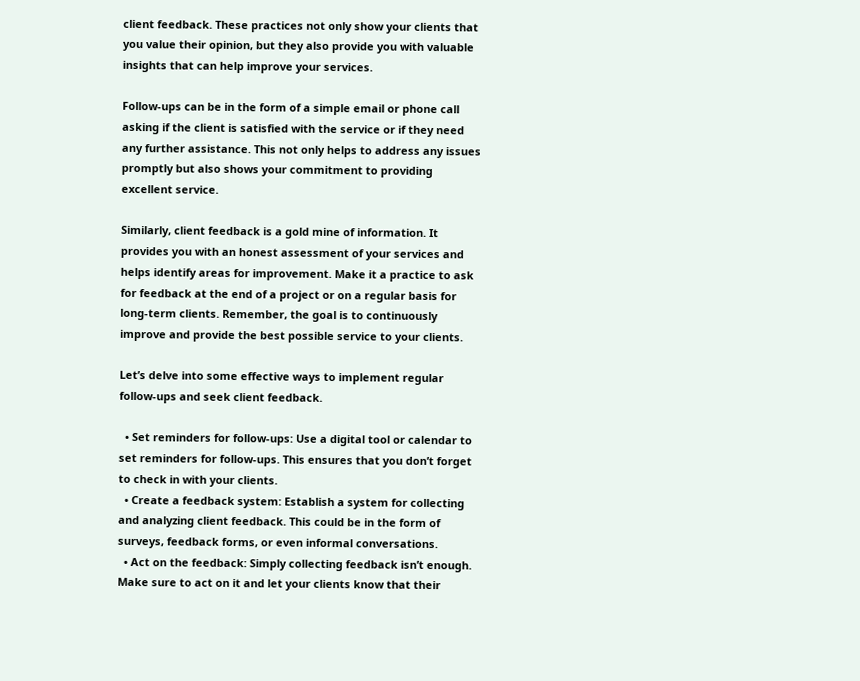client feedback. These practices not only show your clients that you value their opinion, but they also provide you with valuable insights that can help improve your services.

Follow-ups can be in the form of a simple email or phone call asking if the client is satisfied with the service or if they need any further assistance. This not only helps to address any issues promptly but also shows your commitment to providing excellent service.

Similarly, client feedback is a gold mine of information. It provides you with an honest assessment of your services and helps identify areas for improvement. Make it a practice to ask for feedback at the end of a project or on a regular basis for long-term clients. Remember, the goal is to continuously improve and provide the best possible service to your clients.

Let’s delve into some effective ways to implement regular follow-ups and seek client feedback.

  • Set reminders for follow-ups: Use a digital tool or calendar to set reminders for follow-ups. This ensures that you don’t forget to check in with your clients.
  • Create a feedback system: Establish a system for collecting and analyzing client feedback. This could be in the form of surveys, feedback forms, or even informal conversations.
  • Act on the feedback: Simply collecting feedback isn’t enough. Make sure to act on it and let your clients know that their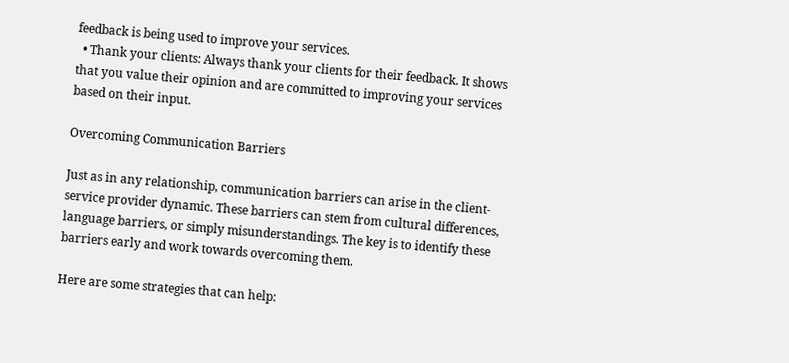feedback is being used to improve your services.
  • Thank your clients: Always thank your clients for their feedback. It shows that you value their opinion and are committed to improving your services based on their input.

Overcoming Communication Barriers

Just as in any relationship, communication barriers can arise in the client-service provider dynamic. These barriers can stem from cultural differences, language barriers, or simply misunderstandings. The key is to identify these barriers early and work towards overcoming them.

Here are some strategies that can help: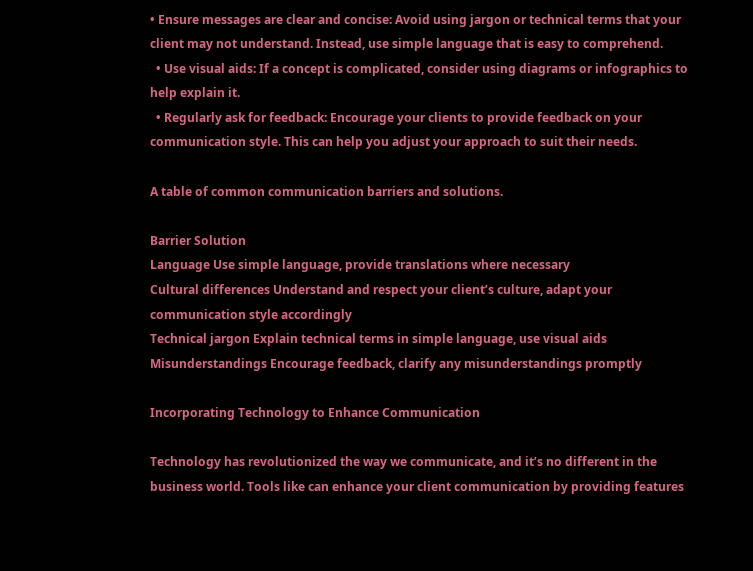• Ensure messages are clear and concise: Avoid using jargon or technical terms that your client may not understand. Instead, use simple language that is easy to comprehend.
  • Use visual aids: If a concept is complicated, consider using diagrams or infographics to help explain it.
  • Regularly ask for feedback: Encourage your clients to provide feedback on your communication style. This can help you adjust your approach to suit their needs.

A table of common communication barriers and solutions.

Barrier Solution
Language Use simple language, provide translations where necessary
Cultural differences Understand and respect your client’s culture, adapt your communication style accordingly
Technical jargon Explain technical terms in simple language, use visual aids
Misunderstandings Encourage feedback, clarify any misunderstandings promptly

Incorporating Technology to Enhance Communication

Technology has revolutionized the way we communicate, and it’s no different in the business world. Tools like can enhance your client communication by providing features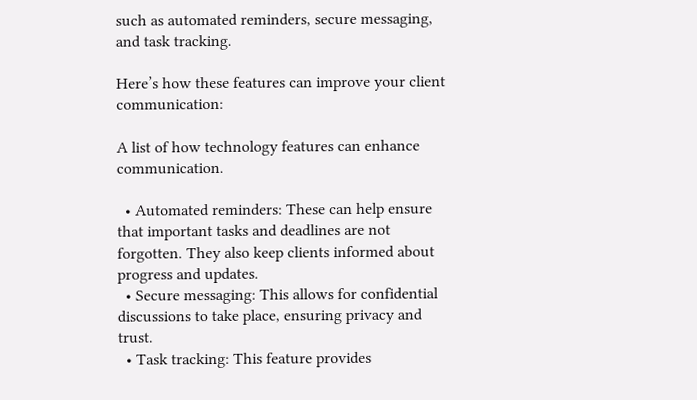such as automated reminders, secure messaging, and task tracking.

Here’s how these features can improve your client communication:

A list of how technology features can enhance communication.

  • Automated reminders: These can help ensure that important tasks and deadlines are not forgotten. They also keep clients informed about progress and updates.
  • Secure messaging: This allows for confidential discussions to take place, ensuring privacy and trust.
  • Task tracking: This feature provides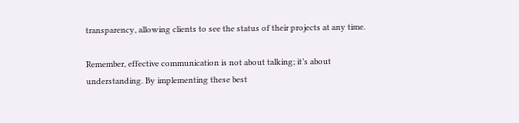transparency, allowing clients to see the status of their projects at any time.

Remember, effective communication is not about talking; it’s about understanding. By implementing these best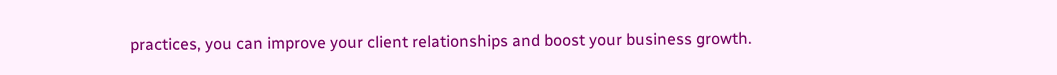practices, you can improve your client relationships and boost your business growth.